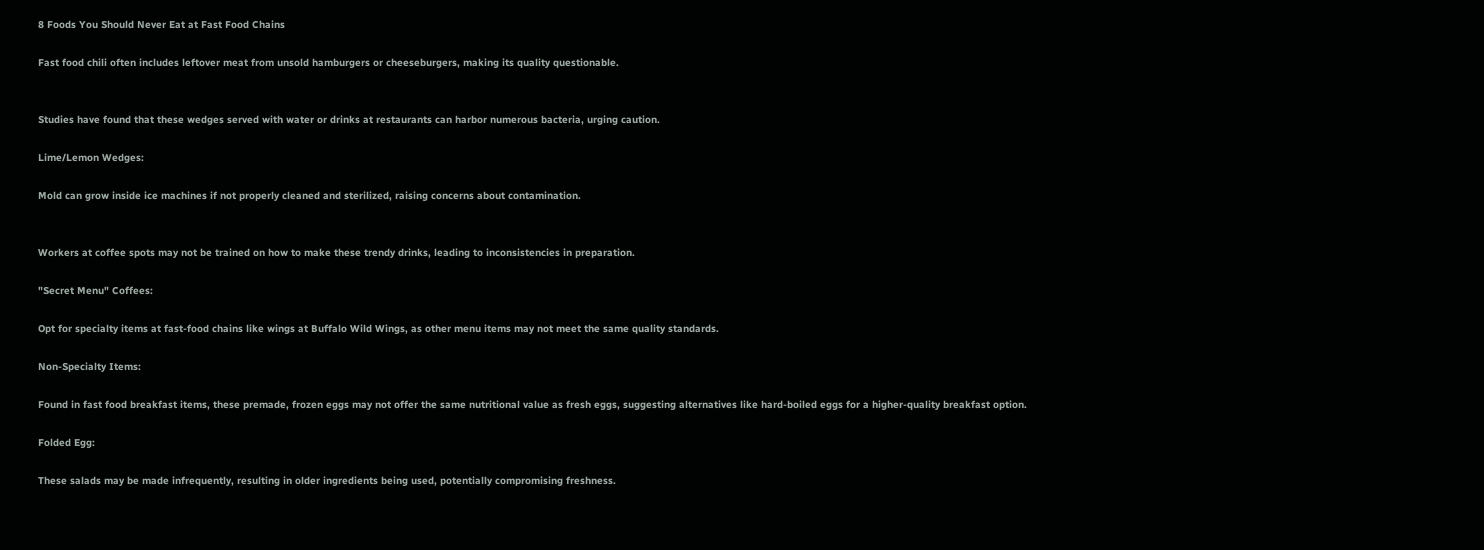8 Foods You Should Never Eat at Fast Food Chains

Fast food chili often includes leftover meat from unsold hamburgers or cheeseburgers, making its quality questionable.


Studies have found that these wedges served with water or drinks at restaurants can harbor numerous bacteria, urging caution.

Lime/Lemon Wedges:

Mold can grow inside ice machines if not properly cleaned and sterilized, raising concerns about contamination.


Workers at coffee spots may not be trained on how to make these trendy drinks, leading to inconsistencies in preparation.

"Secret Menu" Coffees:

Opt for specialty items at fast-food chains like wings at Buffalo Wild Wings, as other menu items may not meet the same quality standards.

Non-Specialty Items:

Found in fast food breakfast items, these premade, frozen eggs may not offer the same nutritional value as fresh eggs, suggesting alternatives like hard-boiled eggs for a higher-quality breakfast option.

Folded Egg:

These salads may be made infrequently, resulting in older ingredients being used, potentially compromising freshness.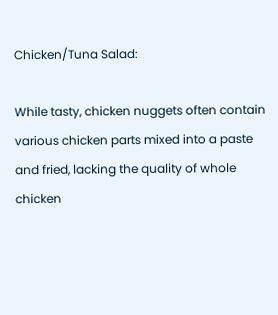Chicken/Tuna Salad:

While tasty, chicken nuggets often contain various chicken parts mixed into a paste and fried, lacking the quality of whole chicken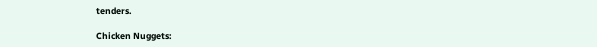tenders.

Chicken Nuggets: